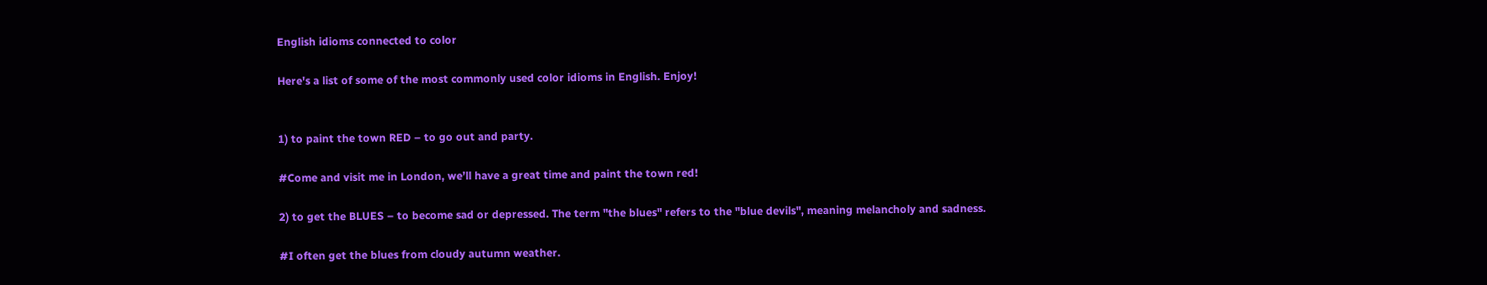English idioms connected to color

Here's a list of some of the most commonly used color idioms in English. Enjoy!


1) to paint the town RED – to go out and party.

#Come and visit me in London, we’ll have a great time and paint the town red!

2) to get the BLUES – to become sad or depressed. The term "the blues" refers to the "blue devils", meaning melancholy and sadness.

#I often get the blues from cloudy autumn weather.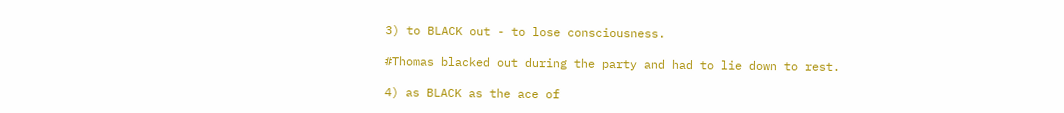3) to BLACK out - to lose consciousness.

#Thomas blacked out during the party and had to lie down to rest.

4) as BLACK as the ace of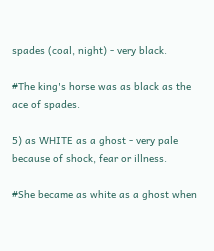spades (coal, night) - very black.

#The king's horse was as black as the ace of spades.

5) as WHITE as a ghost - very pale because of shock, fear or illness.

#She became as white as a ghost when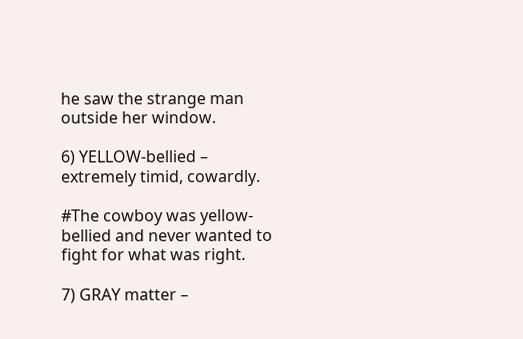he saw the strange man outside her window.

6) YELLOW-bellied – extremely timid, cowardly.

#The cowboy was yellow-bellied and never wanted to fight for what was right.

7) GRAY matter –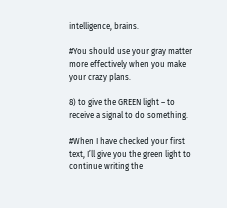intelligence, brains.

#You should use your gray matter more effectively when you make your crazy plans.

8) to give the GREEN light – to receive a signal to do something.

#When I have checked your first text, I’ll give you the green light to continue writing the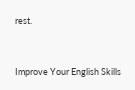rest.


Improve Your English Skills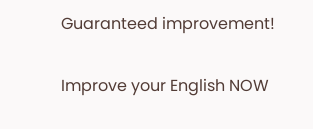Guaranteed improvement!

Improve your English NOW